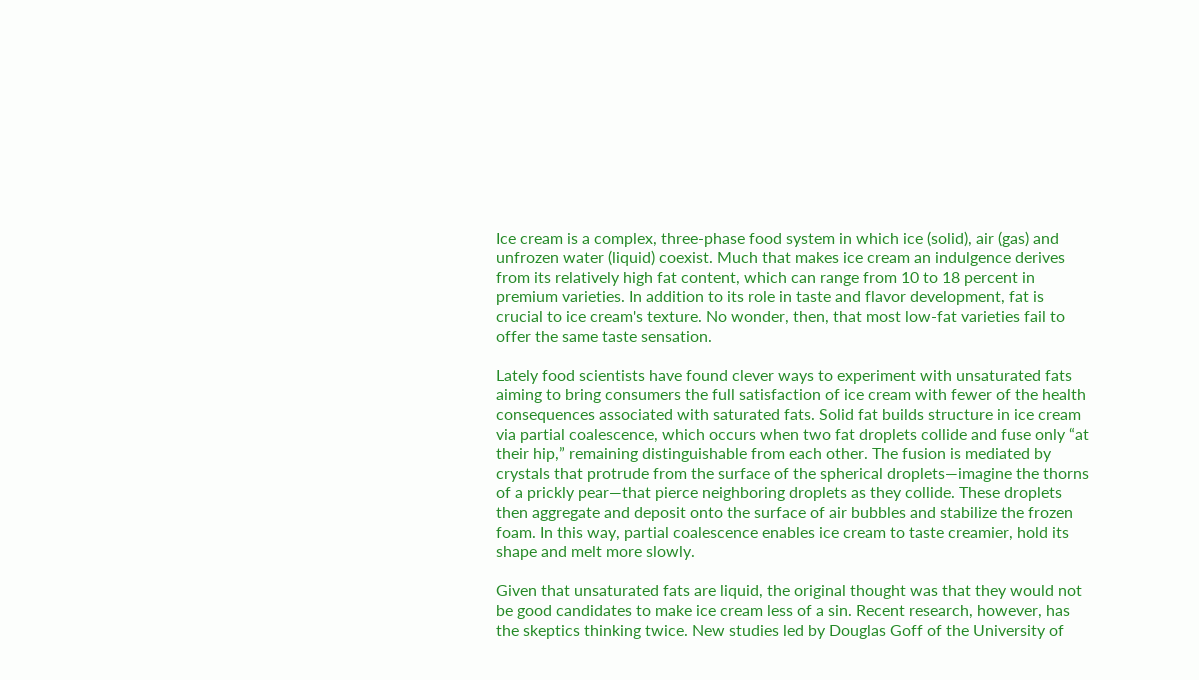Ice cream is a complex, three-phase food system in which ice (solid), air (gas) and unfrozen water (liquid) coexist. Much that makes ice cream an indulgence derives from its relatively high fat content, which can range from 10 to 18 percent in premium varieties. In addition to its role in taste and flavor development, fat is crucial to ice cream's texture. No wonder, then, that most low-fat varieties fail to offer the same taste sensation.

Lately food scientists have found clever ways to experiment with unsaturated fats aiming to bring consumers the full satisfaction of ice cream with fewer of the health consequences associated with saturated fats. Solid fat builds structure in ice cream via partial coalescence, which occurs when two fat droplets collide and fuse only “at their hip,” remaining distinguishable from each other. The fusion is mediated by crystals that protrude from the surface of the spherical droplets—imagine the thorns of a prickly pear—that pierce neighboring droplets as they collide. These droplets then aggregate and deposit onto the surface of air bubbles and stabilize the frozen foam. In this way, partial coalescence enables ice cream to taste creamier, hold its shape and melt more slowly.

Given that unsaturated fats are liquid, the original thought was that they would not be good candidates to make ice cream less of a sin. Recent research, however, has the skeptics thinking twice. New studies led by Douglas Goff of the University of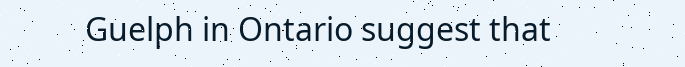Guelph in Ontario suggest that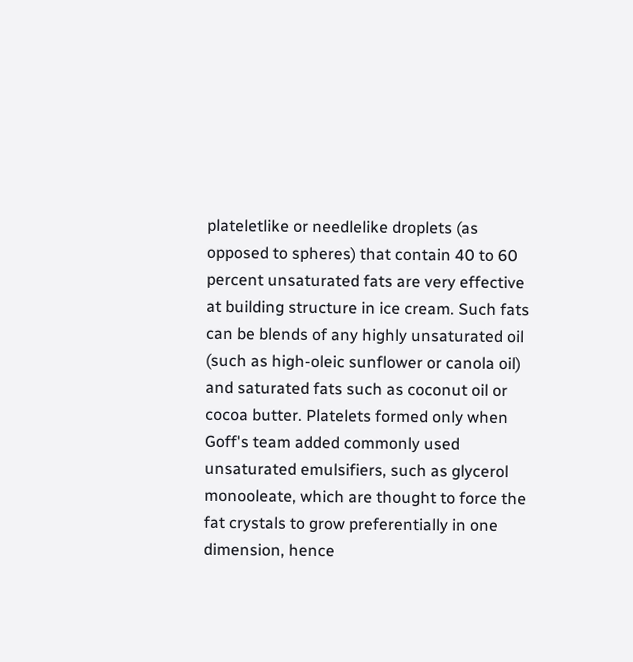plateletlike or needlelike droplets (as opposed to spheres) that contain 40 to 60 percent unsaturated fats are very effective at building structure in ice cream. Such fats can be blends of any highly unsaturated oil (such as high-oleic sunflower or canola oil) and saturated fats such as coconut oil or cocoa butter. Platelets formed only when Goff's team added commonly used unsaturated emulsifiers, such as glycerol monooleate, which are thought to force the fat crystals to grow preferentially in one dimension, hence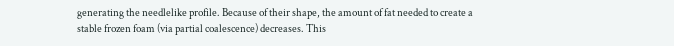generating the needlelike profile. Because of their shape, the amount of fat needed to create a stable frozen foam (via partial coalescence) decreases. This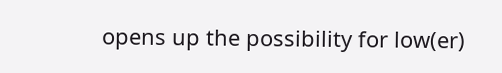opens up the possibility for low(er)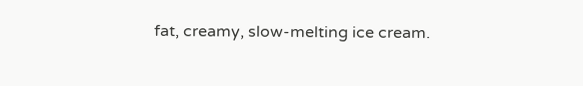fat, creamy, slow-melting ice cream.